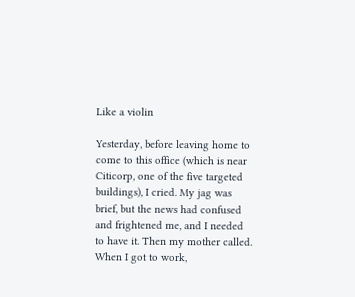Like a violin

Yesterday, before leaving home to come to this office (which is near Citicorp, one of the five targeted buildings), I cried. My jag was brief, but the news had confused and frightened me, and I needed to have it. Then my mother called. When I got to work,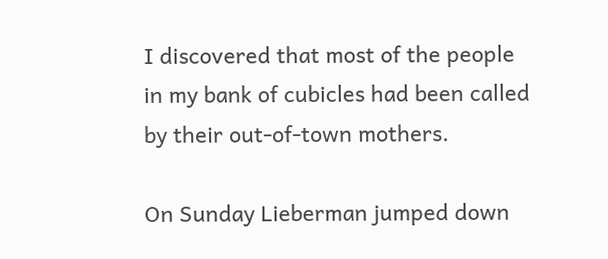I discovered that most of the people in my bank of cubicles had been called by their out-of-town mothers.

On Sunday Lieberman jumped down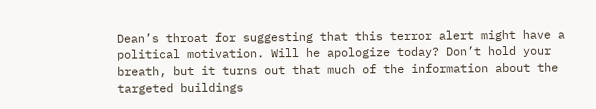Dean’s throat for suggesting that this terror alert might have a political motivation. Will he apologize today? Don’t hold your breath, but it turns out that much of the information about the targeted buildings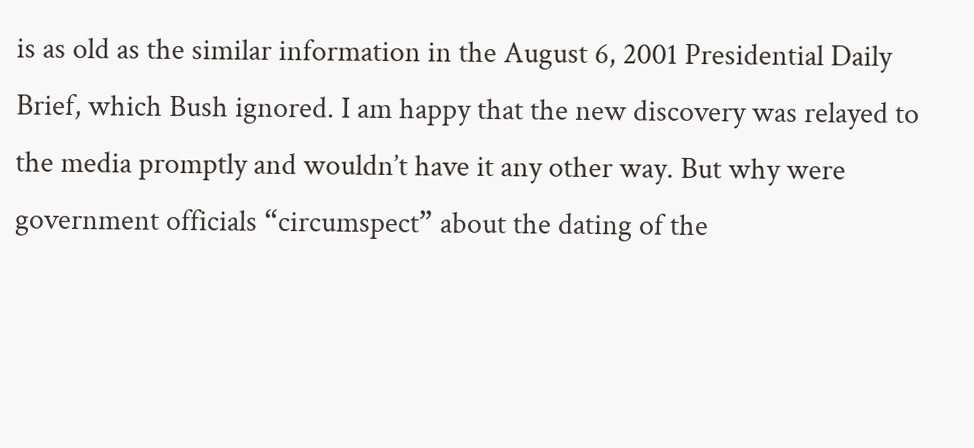is as old as the similar information in the August 6, 2001 Presidential Daily Brief, which Bush ignored. I am happy that the new discovery was relayed to the media promptly and wouldn’t have it any other way. But why were government officials “circumspect” about the dating of the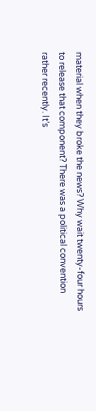material when they broke the news? Why wait twenty-four hours to release that component? There was a political convention rather recently. It’s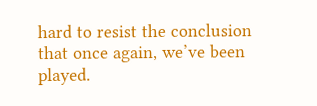hard to resist the conclusion that once again, we’ve been played.